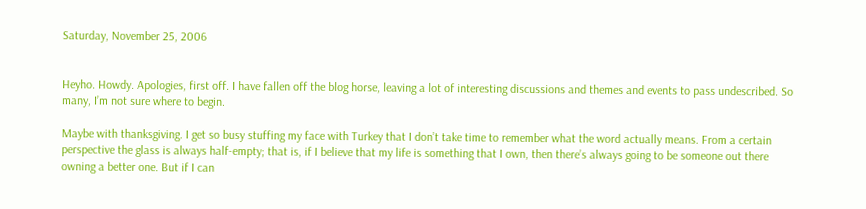Saturday, November 25, 2006


Heyho. Howdy. Apologies, first off. I have fallen off the blog horse, leaving a lot of interesting discussions and themes and events to pass undescribed. So many, I’m not sure where to begin.

Maybe with thanksgiving. I get so busy stuffing my face with Turkey that I don’t take time to remember what the word actually means. From a certain perspective the glass is always half-empty; that is, if I believe that my life is something that I own, then there’s always going to be someone out there owning a better one. But if I can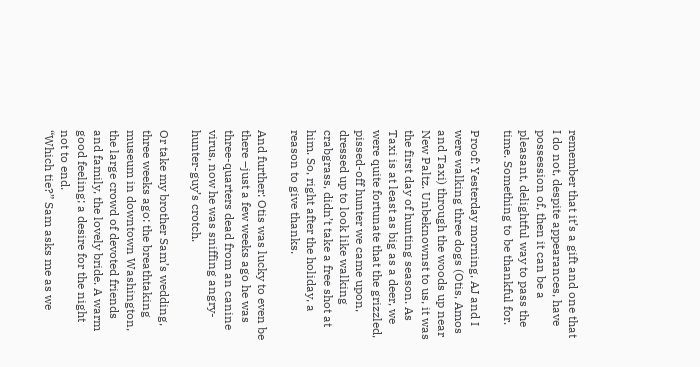remember that it’s a gift and one that I do not, despite appearances, have possession of, then it can be a pleasant, delightful way to pass the time. Something to be thankful for.

Proof: Yesterday morning, AJ and I were walking three dogs (Otis, Amos and Taxi) through the woods up near New Paltz. Unbeknownst to us, it was the first day of hunting season. As Taxi is at least as big as a deer, we were quite fortunate that the grizzled, pissed-off hunter we came upon, dressed up to look like walking crabgrass, didn’t take a free shot at him. So, right after the holiday, a reason to give thanks.

And further: Otis was lucky to even be there –just a few weeks ago he was three-quarters dead from an canine virus, now he was sniffing angry-hunter-guy’s crotch.

Or take my brother Sam’s wedding, three weeks ago: the breathtaking museum in downtown Washington, the large crowd of devoted friends and family, the lovely bride. A warm good feeling; a desire for the night not to end.
“Which tie?” Sam asks me as we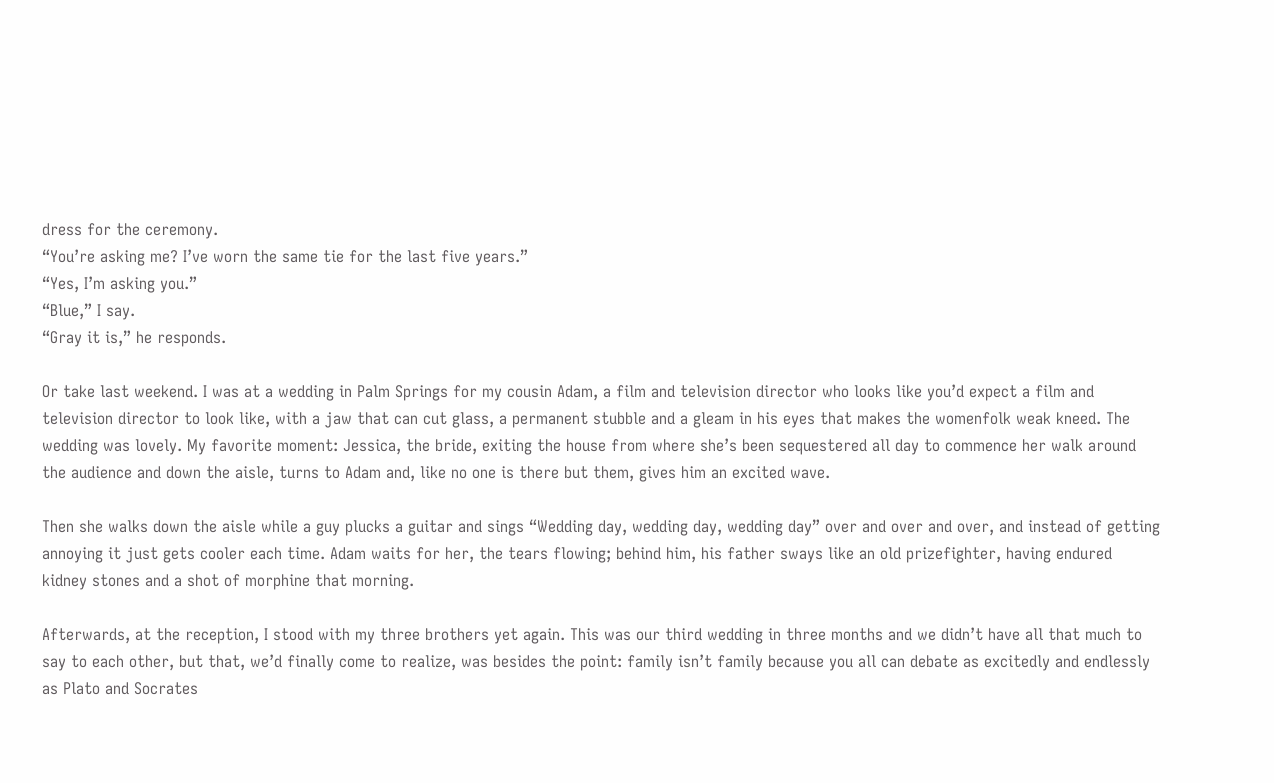dress for the ceremony.
“You’re asking me? I’ve worn the same tie for the last five years.”
“Yes, I’m asking you.”
“Blue,” I say.
“Gray it is,” he responds.

Or take last weekend. I was at a wedding in Palm Springs for my cousin Adam, a film and television director who looks like you’d expect a film and television director to look like, with a jaw that can cut glass, a permanent stubble and a gleam in his eyes that makes the womenfolk weak kneed. The wedding was lovely. My favorite moment: Jessica, the bride, exiting the house from where she’s been sequestered all day to commence her walk around the audience and down the aisle, turns to Adam and, like no one is there but them, gives him an excited wave.

Then she walks down the aisle while a guy plucks a guitar and sings “Wedding day, wedding day, wedding day” over and over and over, and instead of getting annoying it just gets cooler each time. Adam waits for her, the tears flowing; behind him, his father sways like an old prizefighter, having endured kidney stones and a shot of morphine that morning.

Afterwards, at the reception, I stood with my three brothers yet again. This was our third wedding in three months and we didn’t have all that much to say to each other, but that, we’d finally come to realize, was besides the point: family isn’t family because you all can debate as excitedly and endlessly as Plato and Socrates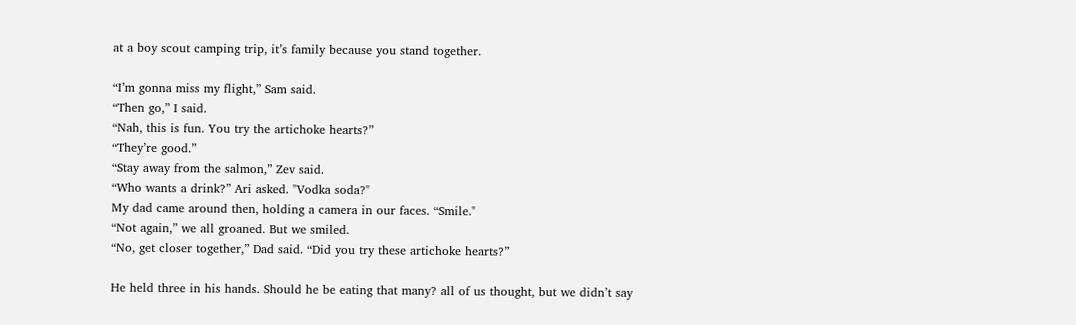at a boy scout camping trip, it’s family because you stand together.

“I’m gonna miss my flight,” Sam said.
“Then go,” I said.
“Nah, this is fun. You try the artichoke hearts?”
“They’re good.”
“Stay away from the salmon,” Zev said.
“Who wants a drink?” Ari asked. "Vodka soda?"
My dad came around then, holding a camera in our faces. “Smile."
“Not again,” we all groaned. But we smiled.
“No, get closer together,” Dad said. “Did you try these artichoke hearts?”

He held three in his hands. Should he be eating that many? all of us thought, but we didn’t say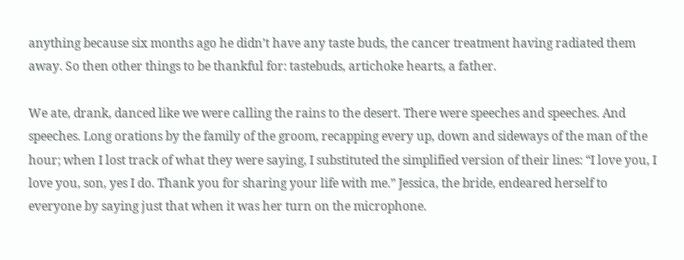anything because six months ago he didn’t have any taste buds, the cancer treatment having radiated them away. So then other things to be thankful for: tastebuds, artichoke hearts, a father.

We ate, drank, danced like we were calling the rains to the desert. There were speeches and speeches. And speeches. Long orations by the family of the groom, recapping every up, down and sideways of the man of the hour; when I lost track of what they were saying, I substituted the simplified version of their lines: “I love you, I love you, son, yes I do. Thank you for sharing your life with me.” Jessica, the bride, endeared herself to everyone by saying just that when it was her turn on the microphone.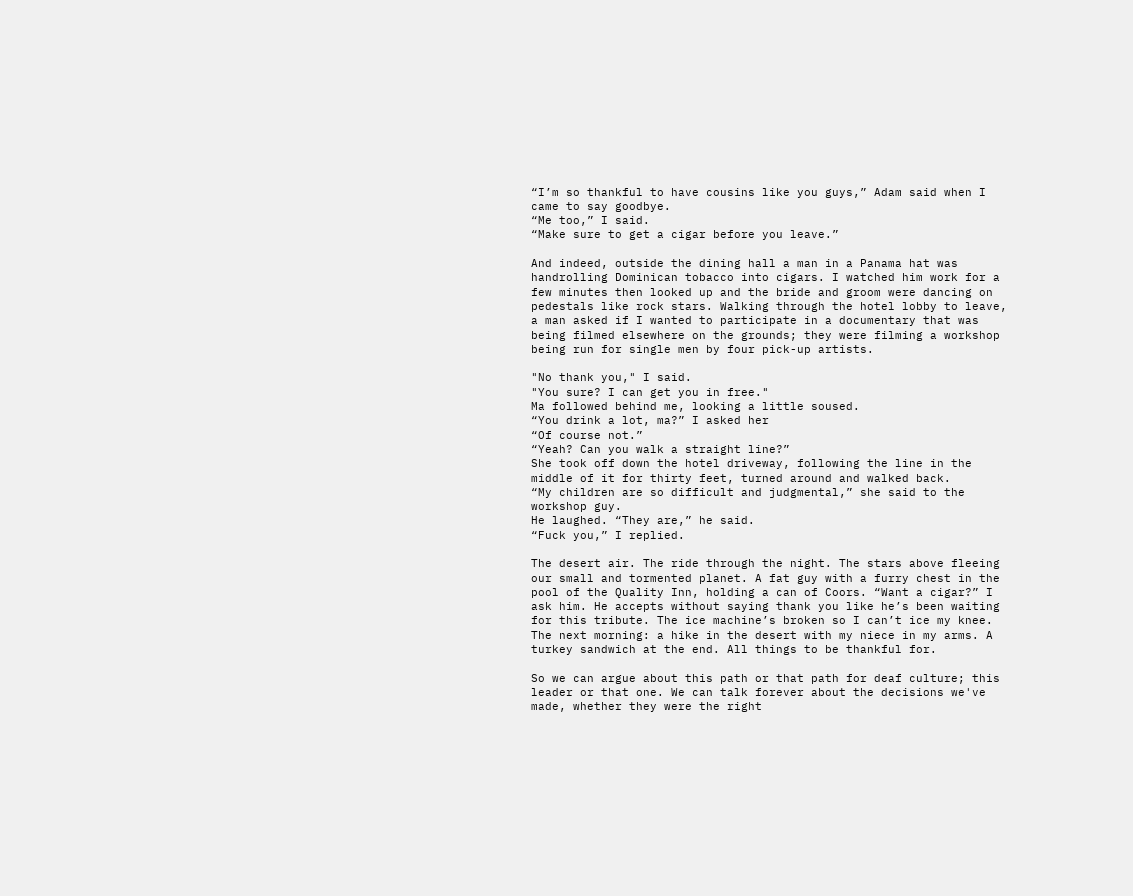“I’m so thankful to have cousins like you guys,” Adam said when I came to say goodbye.
“Me too,” I said.
“Make sure to get a cigar before you leave.”

And indeed, outside the dining hall a man in a Panama hat was handrolling Dominican tobacco into cigars. I watched him work for a few minutes then looked up and the bride and groom were dancing on pedestals like rock stars. Walking through the hotel lobby to leave, a man asked if I wanted to participate in a documentary that was being filmed elsewhere on the grounds; they were filming a workshop being run for single men by four pick-up artists.

"No thank you," I said.
"You sure? I can get you in free."
Ma followed behind me, looking a little soused.
“You drink a lot, ma?” I asked her
“Of course not.”
“Yeah? Can you walk a straight line?”
She took off down the hotel driveway, following the line in the middle of it for thirty feet, turned around and walked back.
“My children are so difficult and judgmental,” she said to the workshop guy.
He laughed. “They are,” he said.
“Fuck you,” I replied.

The desert air. The ride through the night. The stars above fleeing our small and tormented planet. A fat guy with a furry chest in the pool of the Quality Inn, holding a can of Coors. “Want a cigar?” I ask him. He accepts without saying thank you like he’s been waiting for this tribute. The ice machine’s broken so I can’t ice my knee. The next morning: a hike in the desert with my niece in my arms. A turkey sandwich at the end. All things to be thankful for.

So we can argue about this path or that path for deaf culture; this leader or that one. We can talk forever about the decisions we've made, whether they were the right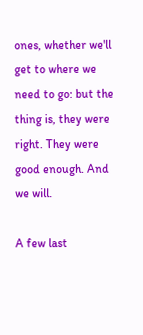ones, whether we'll get to where we need to go: but the thing is, they were right. They were good enough. And we will.

A few last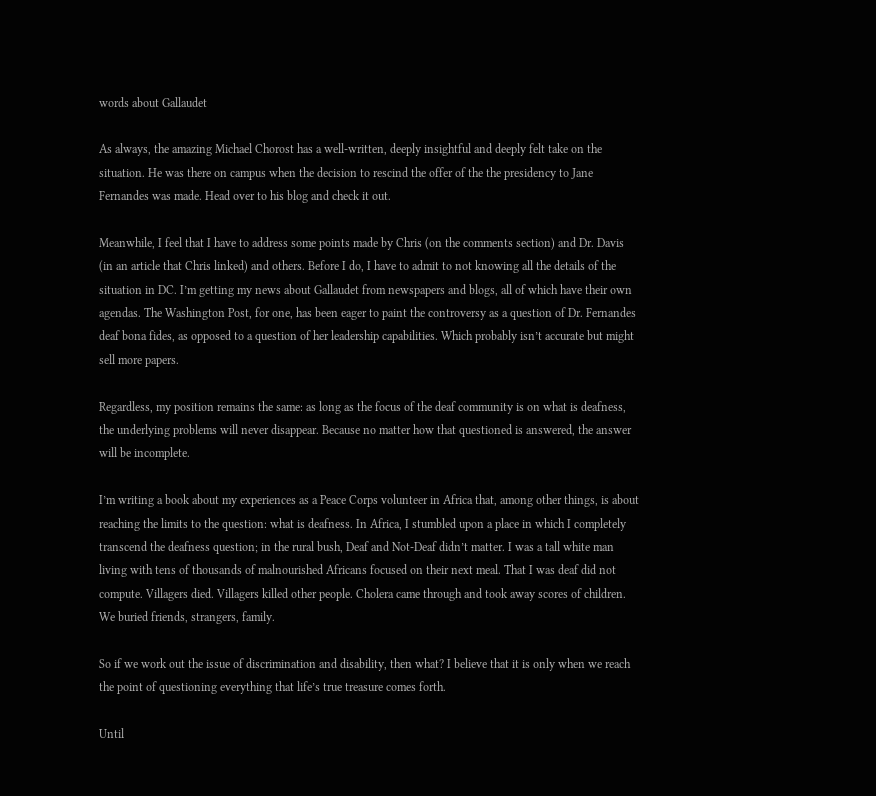words about Gallaudet

As always, the amazing Michael Chorost has a well-written, deeply insightful and deeply felt take on the situation. He was there on campus when the decision to rescind the offer of the the presidency to Jane Fernandes was made. Head over to his blog and check it out.

Meanwhile, I feel that I have to address some points made by Chris (on the comments section) and Dr. Davis (in an article that Chris linked) and others. Before I do, I have to admit to not knowing all the details of the situation in DC. I’m getting my news about Gallaudet from newspapers and blogs, all of which have their own agendas. The Washington Post, for one, has been eager to paint the controversy as a question of Dr. Fernandes deaf bona fides, as opposed to a question of her leadership capabilities. Which probably isn’t accurate but might sell more papers.

Regardless, my position remains the same: as long as the focus of the deaf community is on what is deafness, the underlying problems will never disappear. Because no matter how that questioned is answered, the answer will be incomplete.

I’m writing a book about my experiences as a Peace Corps volunteer in Africa that, among other things, is about reaching the limits to the question: what is deafness. In Africa, I stumbled upon a place in which I completely transcend the deafness question; in the rural bush, Deaf and Not-Deaf didn’t matter. I was a tall white man living with tens of thousands of malnourished Africans focused on their next meal. That I was deaf did not compute. Villagers died. Villagers killed other people. Cholera came through and took away scores of children. We buried friends, strangers, family.

So if we work out the issue of discrimination and disability, then what? I believe that it is only when we reach the point of questioning everything that life’s true treasure comes forth.

Until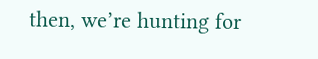then, we’re hunting for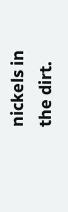nickels in the dirt.